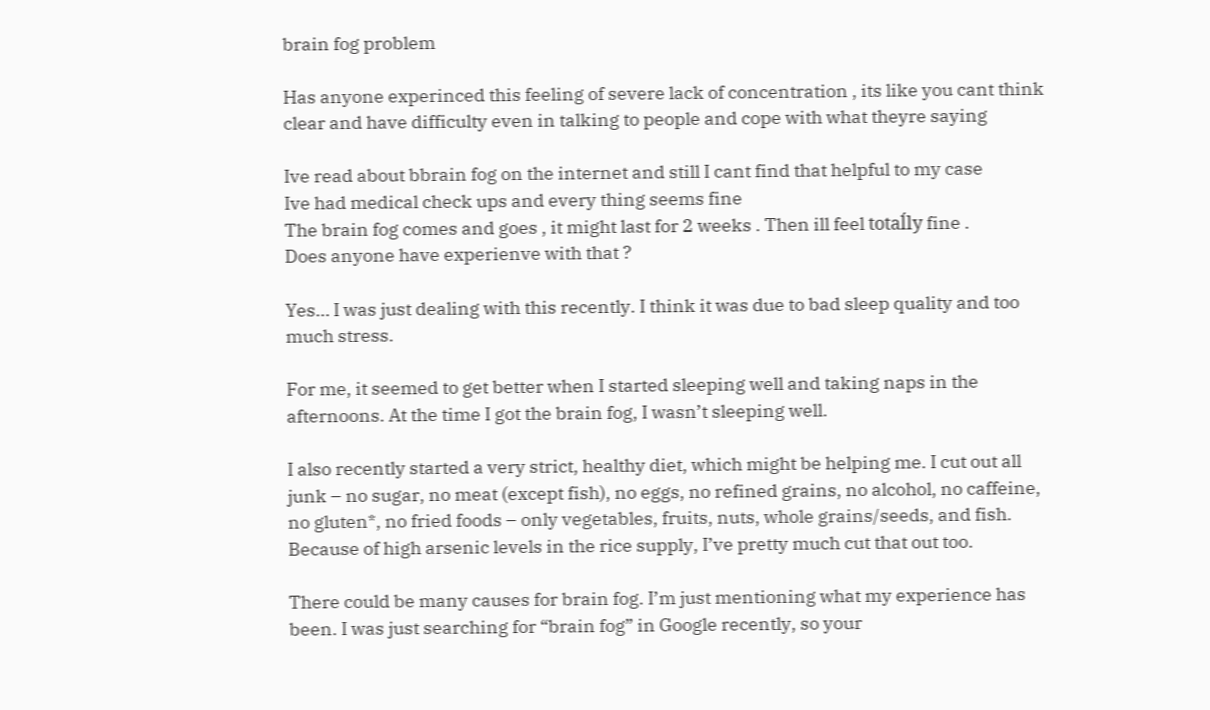brain fog problem

Has anyone experinced this feeling of severe lack of concentration , its like you cant think clear and have difficulty even in talking to people and cope with what theyre saying

Ive read about bbrain fog on the internet and still I cant find that helpful to my case
Ive had medical check ups and every thing seems fine
The brain fog comes and goes , it might last for 2 weeks . Then ill feel totaĺly fine .
Does anyone have experienve with that ?

Yes… I was just dealing with this recently. I think it was due to bad sleep quality and too much stress.

For me, it seemed to get better when I started sleeping well and taking naps in the afternoons. At the time I got the brain fog, I wasn’t sleeping well.

I also recently started a very strict, healthy diet, which might be helping me. I cut out all junk – no sugar, no meat (except fish), no eggs, no refined grains, no alcohol, no caffeine, no gluten*, no fried foods – only vegetables, fruits, nuts, whole grains/seeds, and fish. Because of high arsenic levels in the rice supply, I’ve pretty much cut that out too.

There could be many causes for brain fog. I’m just mentioning what my experience has been. I was just searching for “brain fog” in Google recently, so your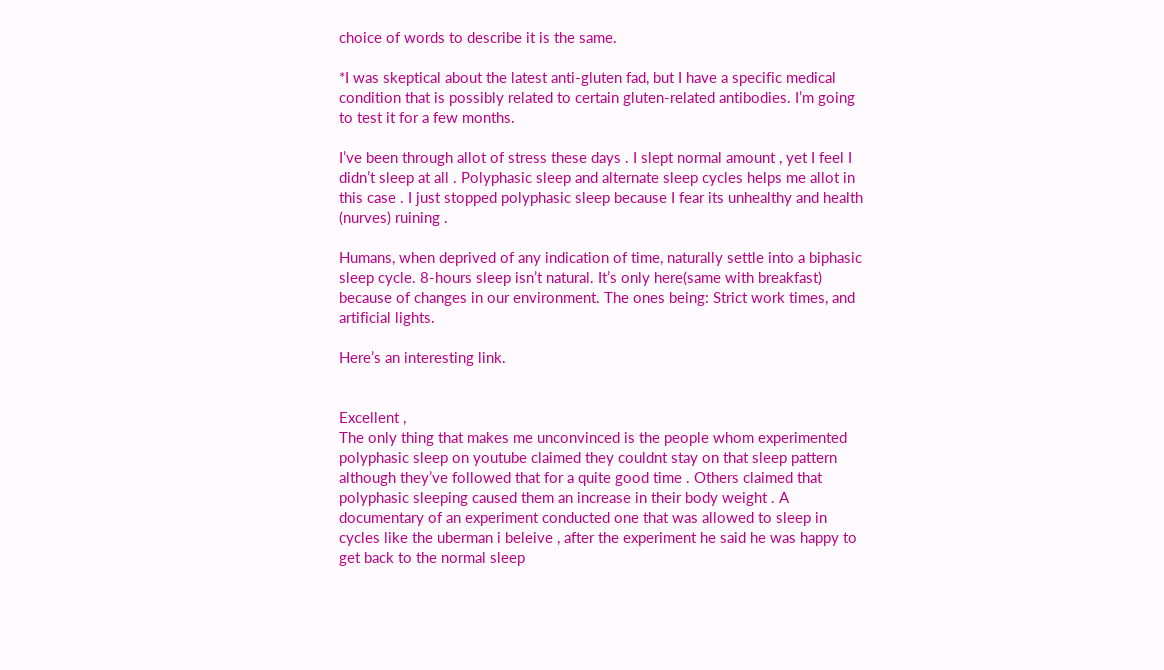choice of words to describe it is the same.

*I was skeptical about the latest anti-gluten fad, but I have a specific medical condition that is possibly related to certain gluten-related antibodies. I’m going to test it for a few months.

I’ve been through allot of stress these days . I slept normal amount , yet I feel I didn’t sleep at all . Polyphasic sleep and alternate sleep cycles helps me allot in this case . I just stopped polyphasic sleep because I fear its unhealthy and health (nurves) ruining .

Humans, when deprived of any indication of time, naturally settle into a biphasic sleep cycle. 8-hours sleep isn’t natural. It’s only here(same with breakfast) because of changes in our environment. The ones being: Strict work times, and artificial lights.

Here’s an interesting link.


Excellent ,
The only thing that makes me unconvinced is the people whom experimented polyphasic sleep on youtube claimed they couldnt stay on that sleep pattern although they’ve followed that for a quite good time . Others claimed that polyphasic sleeping caused them an increase in their body weight . A documentary of an experiment conducted one that was allowed to sleep in cycles like the uberman i beleive , after the experiment he said he was happy to get back to the normal sleep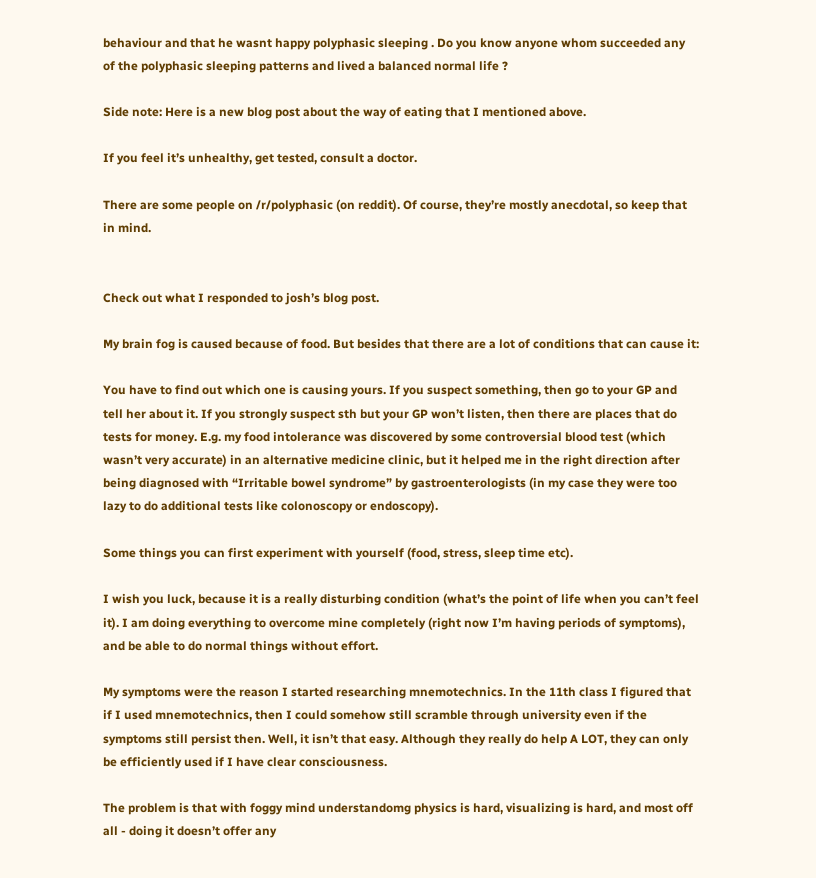behaviour and that he wasnt happy polyphasic sleeping . Do you know anyone whom succeeded any of the polyphasic sleeping patterns and lived a balanced normal life ?

Side note: Here is a new blog post about the way of eating that I mentioned above.

If you feel it’s unhealthy, get tested, consult a doctor.

There are some people on /r/polyphasic (on reddit). Of course, they’re mostly anecdotal, so keep that in mind.


Check out what I responded to josh’s blog post.

My brain fog is caused because of food. But besides that there are a lot of conditions that can cause it:

You have to find out which one is causing yours. If you suspect something, then go to your GP and tell her about it. If you strongly suspect sth but your GP won’t listen, then there are places that do tests for money. E.g. my food intolerance was discovered by some controversial blood test (which wasn’t very accurate) in an alternative medicine clinic, but it helped me in the right direction after being diagnosed with “Irritable bowel syndrome” by gastroenterologists (in my case they were too lazy to do additional tests like colonoscopy or endoscopy).

Some things you can first experiment with yourself (food, stress, sleep time etc).

I wish you luck, because it is a really disturbing condition (what’s the point of life when you can’t feel it). I am doing everything to overcome mine completely (right now I’m having periods of symptoms), and be able to do normal things without effort.

My symptoms were the reason I started researching mnemotechnics. In the 11th class I figured that if I used mnemotechnics, then I could somehow still scramble through university even if the symptoms still persist then. Well, it isn’t that easy. Although they really do help A LOT, they can only be efficiently used if I have clear consciousness.

The problem is that with foggy mind understandomg physics is hard, visualizing is hard, and most off all - doing it doesn’t offer any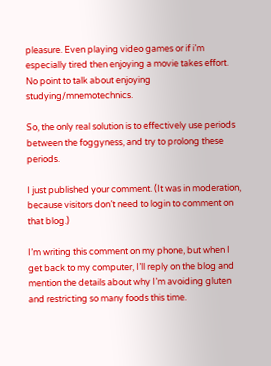pleasure. Even playing video games or if i’m especially tired then enjoying a movie takes effort. No point to talk about enjoying studying/mnemotechnics.

So, the only real solution is to effectively use periods between the foggyness, and try to prolong these periods.

I just published your comment. (It was in moderation, because visitors don’t need to login to comment on that blog.)

I’m writing this comment on my phone, but when I get back to my computer, I’ll reply on the blog and mention the details about why I’m avoiding gluten and restricting so many foods this time.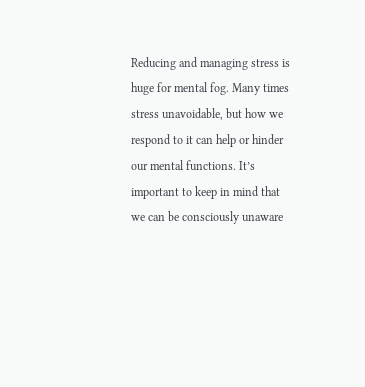Reducing and managing stress is huge for mental fog. Many times stress unavoidable, but how we respond to it can help or hinder our mental functions. It’s important to keep in mind that we can be consciously unaware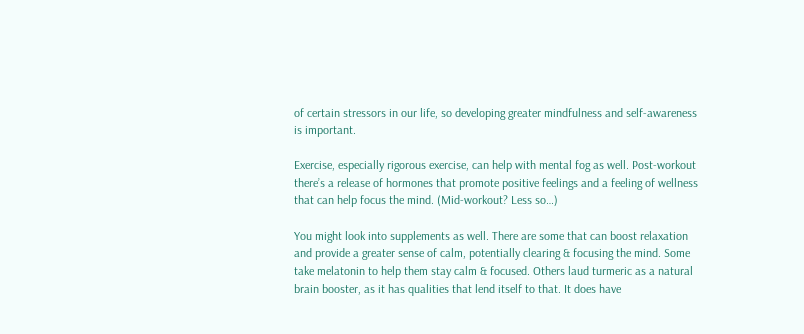of certain stressors in our life, so developing greater mindfulness and self-awareness is important.

Exercise, especially rigorous exercise, can help with mental fog as well. Post-workout there’s a release of hormones that promote positive feelings and a feeling of wellness that can help focus the mind. (Mid-workout? Less so…)

You might look into supplements as well. There are some that can boost relaxation and provide a greater sense of calm, potentially clearing & focusing the mind. Some take melatonin to help them stay calm & focused. Others laud turmeric as a natural brain booster, as it has qualities that lend itself to that. It does have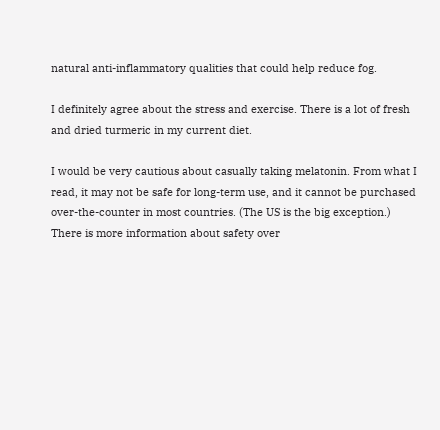natural anti-inflammatory qualities that could help reduce fog.

I definitely agree about the stress and exercise. There is a lot of fresh and dried turmeric in my current diet.

I would be very cautious about casually taking melatonin. From what I read, it may not be safe for long-term use, and it cannot be purchased over-the-counter in most countries. (The US is the big exception.) There is more information about safety over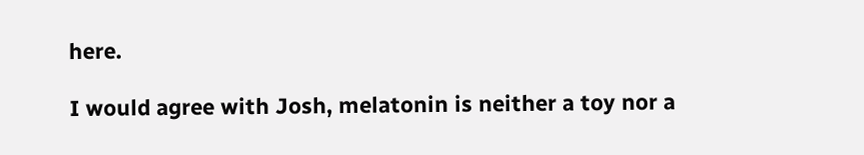here.

I would agree with Josh, melatonin is neither a toy nor a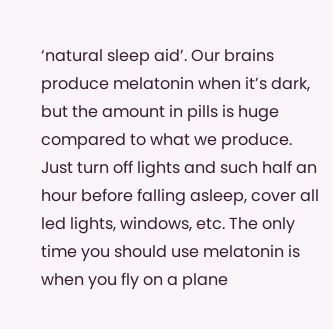‘natural sleep aid’. Our brains produce melatonin when it’s dark, but the amount in pills is huge compared to what we produce. Just turn off lights and such half an hour before falling asleep, cover all led lights, windows, etc. The only time you should use melatonin is when you fly on a plane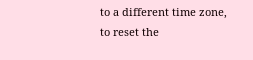to a different time zone, to reset the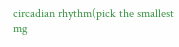circadian rhythm(pick the smallest mg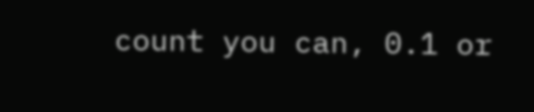count you can, 0.1 or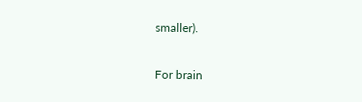smaller).

For brain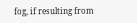fog, if resulting from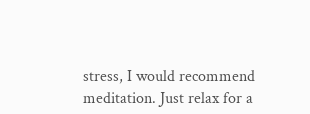stress, I would recommend meditation. Just relax for a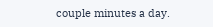couple minutes a day.